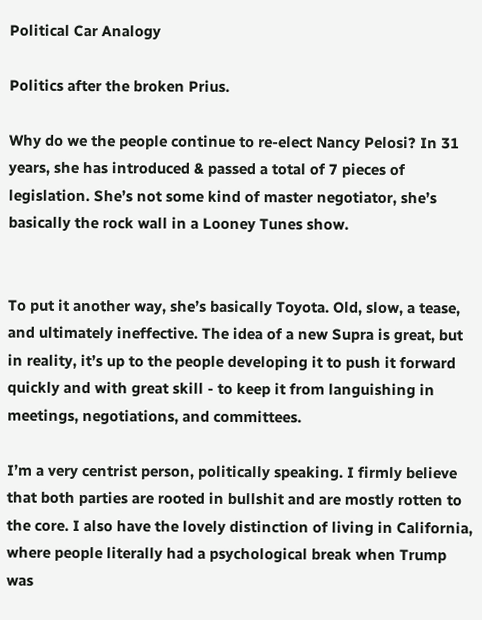Political Car Analogy

Politics after the broken Prius.

Why do we the people continue to re-elect Nancy Pelosi? In 31 years, she has introduced & passed a total of 7 pieces of legislation. She’s not some kind of master negotiator, she’s basically the rock wall in a Looney Tunes show.


To put it another way, she’s basically Toyota. Old, slow, a tease, and ultimately ineffective. The idea of a new Supra is great, but in reality, it’s up to the people developing it to push it forward quickly and with great skill - to keep it from languishing in meetings, negotiations, and committees.

I’m a very centrist person, politically speaking. I firmly believe that both parties are rooted in bullshit and are mostly rotten to the core. I also have the lovely distinction of living in California, where people literally had a psychological break when Trump was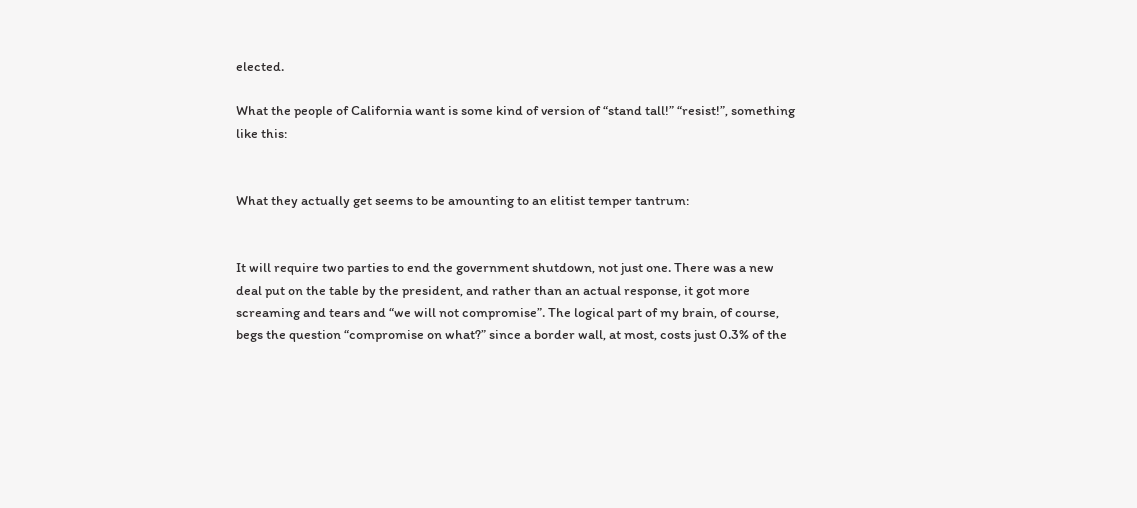elected.

What the people of California want is some kind of version of “stand tall!” “resist!”, something like this:


What they actually get seems to be amounting to an elitist temper tantrum:


It will require two parties to end the government shutdown, not just one. There was a new deal put on the table by the president, and rather than an actual response, it got more screaming and tears and “we will not compromise”. The logical part of my brain, of course, begs the question “compromise on what?” since a border wall, at most, costs just 0.3% of the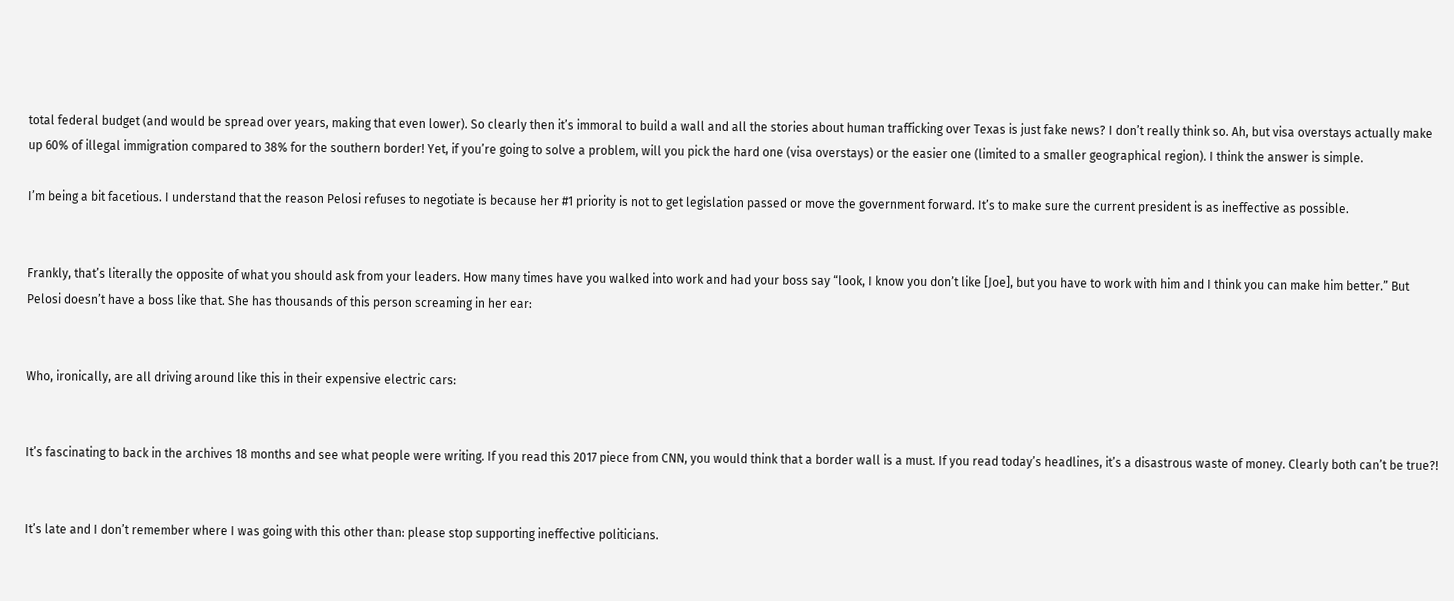total federal budget (and would be spread over years, making that even lower). So clearly then it’s immoral to build a wall and all the stories about human trafficking over Texas is just fake news? I don’t really think so. Ah, but visa overstays actually make up 60% of illegal immigration compared to 38% for the southern border! Yet, if you’re going to solve a problem, will you pick the hard one (visa overstays) or the easier one (limited to a smaller geographical region). I think the answer is simple.

I’m being a bit facetious. I understand that the reason Pelosi refuses to negotiate is because her #1 priority is not to get legislation passed or move the government forward. It’s to make sure the current president is as ineffective as possible.


Frankly, that’s literally the opposite of what you should ask from your leaders. How many times have you walked into work and had your boss say “look, I know you don’t like [Joe], but you have to work with him and I think you can make him better.” But Pelosi doesn’t have a boss like that. She has thousands of this person screaming in her ear:


Who, ironically, are all driving around like this in their expensive electric cars:


It’s fascinating to back in the archives 18 months and see what people were writing. If you read this 2017 piece from CNN, you would think that a border wall is a must. If you read today’s headlines, it’s a disastrous waste of money. Clearly both can’t be true?!


It’s late and I don’t remember where I was going with this other than: please stop supporting ineffective politicians.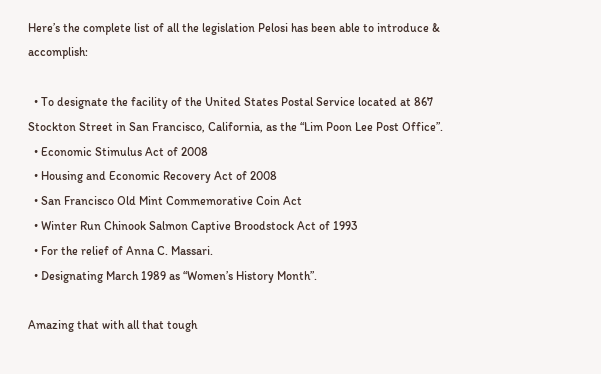Here’s the complete list of all the legislation Pelosi has been able to introduce & accomplish:

  • To designate the facility of the United States Postal Service located at 867 Stockton Street in San Francisco, California, as the “Lim Poon Lee Post Office”.
  • Economic Stimulus Act of 2008
  • Housing and Economic Recovery Act of 2008
  • San Francisco Old Mint Commemorative Coin Act
  • Winter Run Chinook Salmon Captive Broodstock Act of 1993
  • For the relief of Anna C. Massari.
  • Designating March 1989 as “Women’s History Month”.

Amazing that with all that tough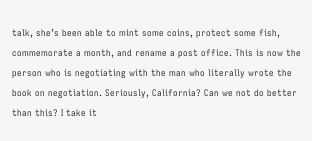talk, she’s been able to mint some coins, protect some fish, commemorate a month, and rename a post office. This is now the person who is negotiating with the man who literally wrote the book on negotiation. Seriously, California? Can we not do better than this? I take it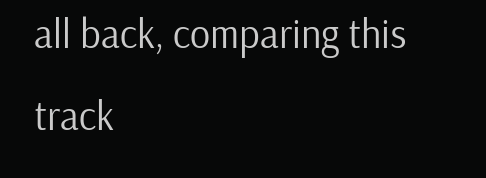all back, comparing this track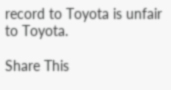record to Toyota is unfair to Toyota.

Share This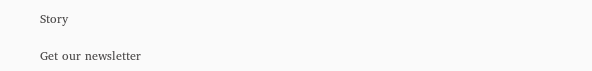Story

Get our newsletter